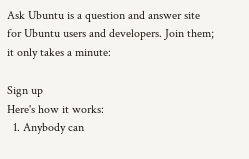Ask Ubuntu is a question and answer site for Ubuntu users and developers. Join them; it only takes a minute:

Sign up
Here's how it works:
  1. Anybody can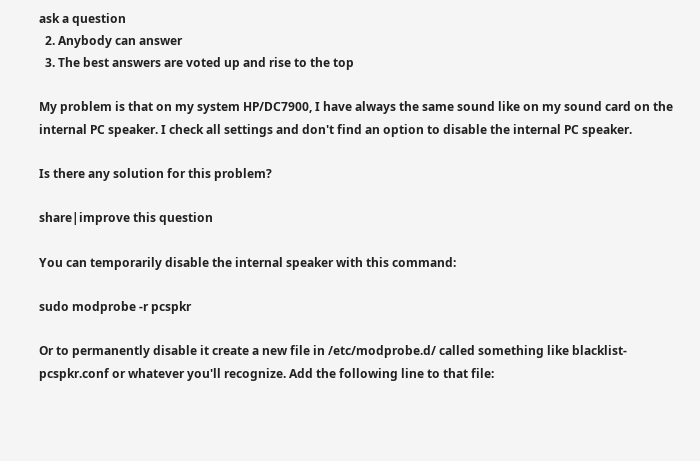ask a question
  2. Anybody can answer
  3. The best answers are voted up and rise to the top

My problem is that on my system HP/DC7900, I have always the same sound like on my sound card on the internal PC speaker. I check all settings and don't find an option to disable the internal PC speaker.

Is there any solution for this problem?

share|improve this question

You can temporarily disable the internal speaker with this command:

sudo modprobe -r pcspkr

Or to permanently disable it create a new file in /etc/modprobe.d/ called something like blacklist-pcspkr.conf or whatever you'll recognize. Add the following line to that file: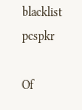blacklist pcspkr

Of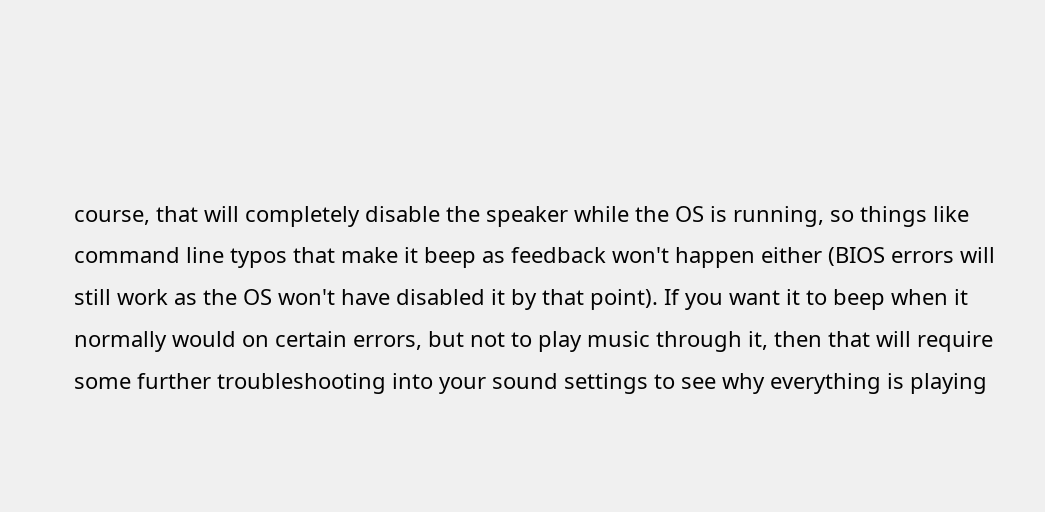course, that will completely disable the speaker while the OS is running, so things like command line typos that make it beep as feedback won't happen either (BIOS errors will still work as the OS won't have disabled it by that point). If you want it to beep when it normally would on certain errors, but not to play music through it, then that will require some further troubleshooting into your sound settings to see why everything is playing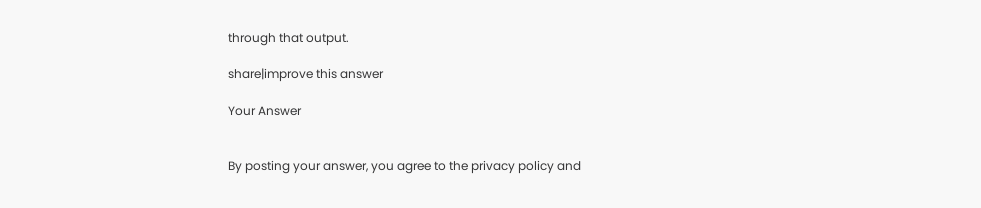through that output.

share|improve this answer

Your Answer


By posting your answer, you agree to the privacy policy and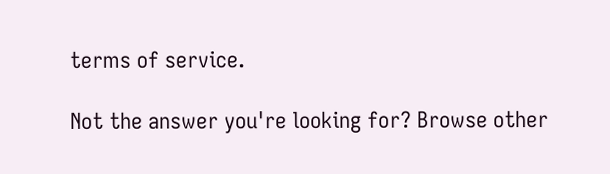terms of service.

Not the answer you're looking for? Browse other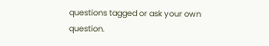questions tagged or ask your own question.